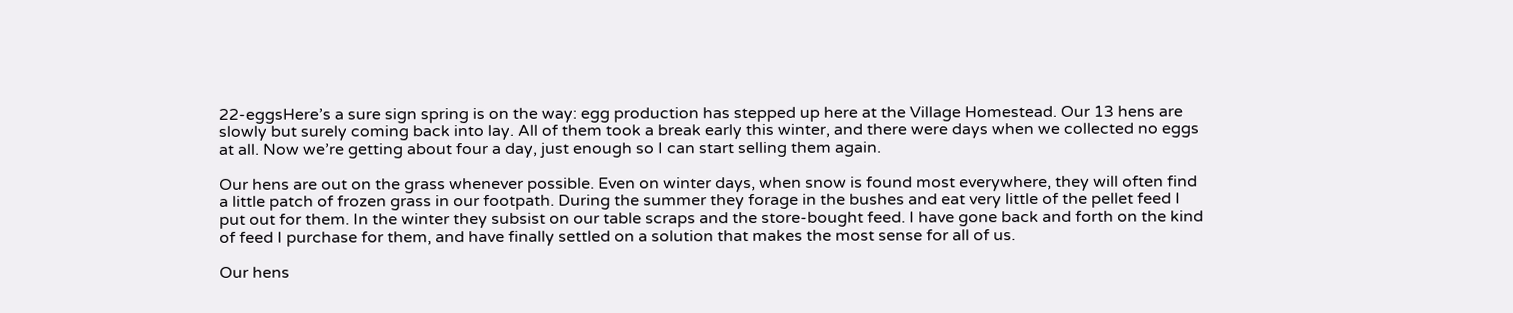22-eggsHere’s a sure sign spring is on the way: egg production has stepped up here at the Village Homestead. Our 13 hens are slowly but surely coming back into lay. All of them took a break early this winter, and there were days when we collected no eggs at all. Now we’re getting about four a day, just enough so I can start selling them again.

Our hens are out on the grass whenever possible. Even on winter days, when snow is found most everywhere, they will often find a little patch of frozen grass in our footpath. During the summer they forage in the bushes and eat very little of the pellet feed I put out for them. In the winter they subsist on our table scraps and the store-bought feed. I have gone back and forth on the kind of feed I purchase for them, and have finally settled on a solution that makes the most sense for all of us.

Our hens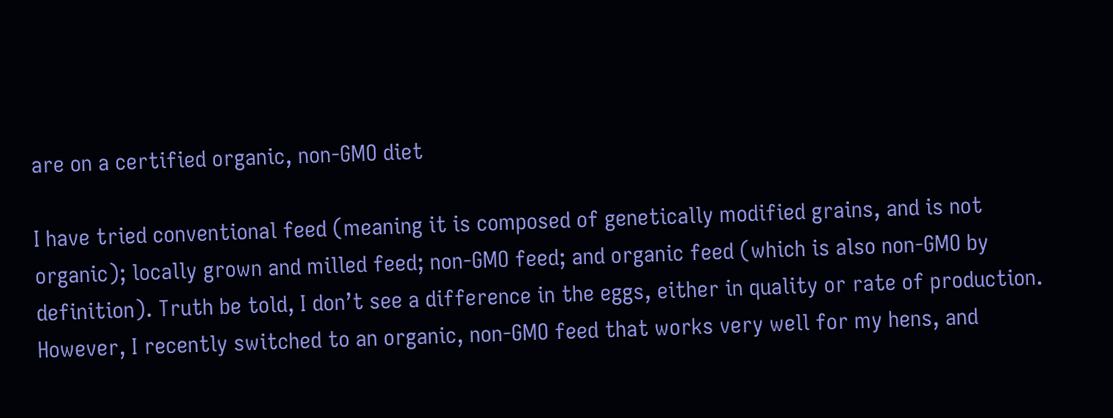are on a certified organic, non-GMO diet

I have tried conventional feed (meaning it is composed of genetically modified grains, and is not organic); locally grown and milled feed; non-GMO feed; and organic feed (which is also non-GMO by definition). Truth be told, I don’t see a difference in the eggs, either in quality or rate of production. However, I recently switched to an organic, non-GMO feed that works very well for my hens, and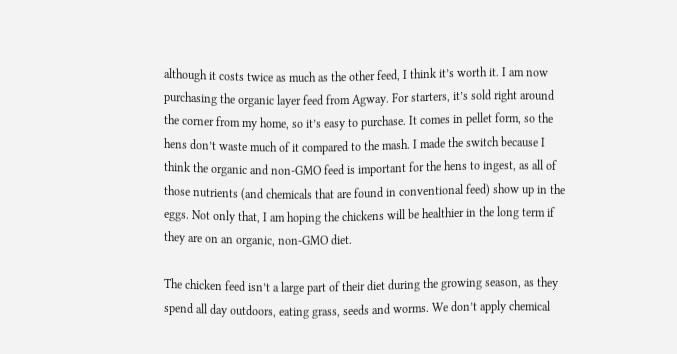although it costs twice as much as the other feed, I think it’s worth it. I am now purchasing the organic layer feed from Agway. For starters, it’s sold right around the corner from my home, so it’s easy to purchase. It comes in pellet form, so the hens don’t waste much of it compared to the mash. I made the switch because I think the organic and non-GMO feed is important for the hens to ingest, as all of those nutrients (and chemicals that are found in conventional feed) show up in the eggs. Not only that, I am hoping the chickens will be healthier in the long term if they are on an organic, non-GMO diet.

The chicken feed isn’t a large part of their diet during the growing season, as they spend all day outdoors, eating grass, seeds and worms. We don’t apply chemical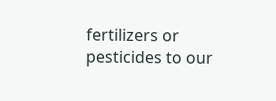fertilizers or pesticides to our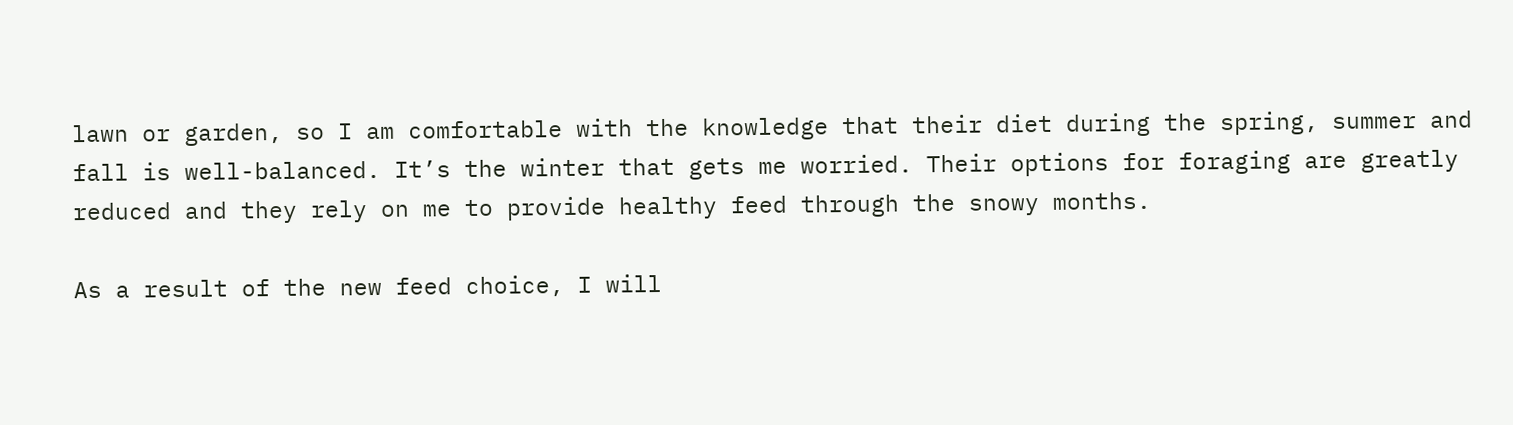lawn or garden, so I am comfortable with the knowledge that their diet during the spring, summer and fall is well-balanced. It’s the winter that gets me worried. Their options for foraging are greatly reduced and they rely on me to provide healthy feed through the snowy months.

As a result of the new feed choice, I will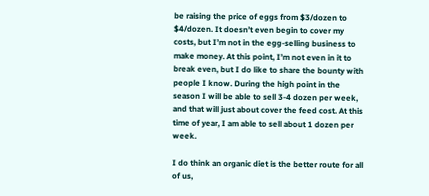be raising the price of eggs from $3/dozen to $4/dozen. It doesn’t even begin to cover my costs, but I’m not in the egg-selling business to make money. At this point, I’m not even in it to break even, but I do like to share the bounty with people I know. During the high point in the season I will be able to sell 3-4 dozen per week, and that will just about cover the feed cost. At this time of year, I am able to sell about 1 dozen per week.

I do think an organic diet is the better route for all of us,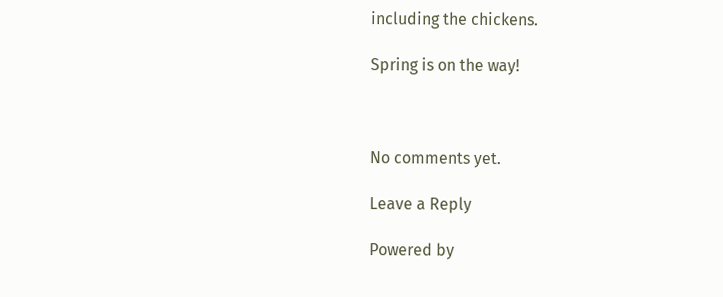including the chickens.

Spring is on the way!



No comments yet.

Leave a Reply

Powered by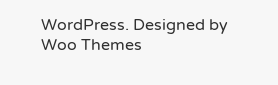WordPress. Designed by Woo Themes